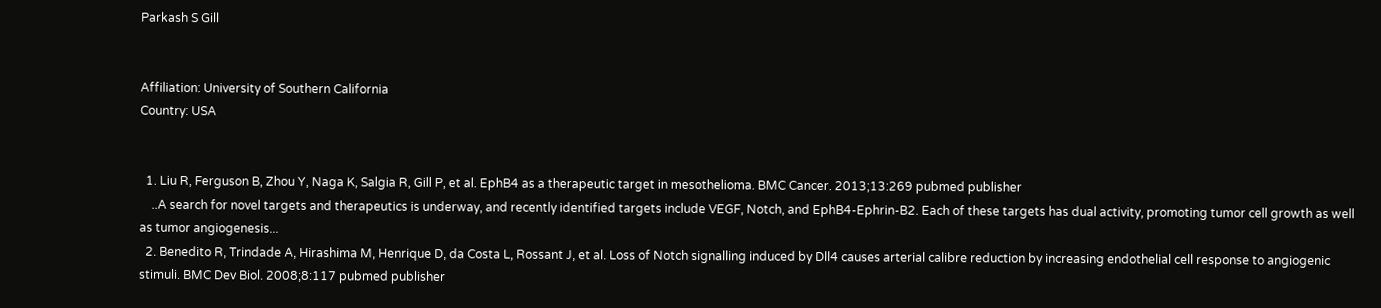Parkash S Gill


Affiliation: University of Southern California
Country: USA


  1. Liu R, Ferguson B, Zhou Y, Naga K, Salgia R, Gill P, et al. EphB4 as a therapeutic target in mesothelioma. BMC Cancer. 2013;13:269 pubmed publisher
    ..A search for novel targets and therapeutics is underway, and recently identified targets include VEGF, Notch, and EphB4-Ephrin-B2. Each of these targets has dual activity, promoting tumor cell growth as well as tumor angiogenesis...
  2. Benedito R, Trindade A, Hirashima M, Henrique D, da Costa L, Rossant J, et al. Loss of Notch signalling induced by Dll4 causes arterial calibre reduction by increasing endothelial cell response to angiogenic stimuli. BMC Dev Biol. 2008;8:117 pubmed publisher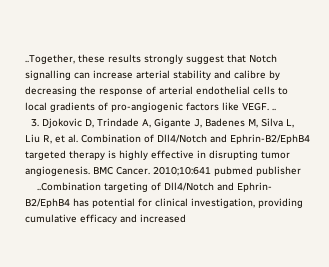..Together, these results strongly suggest that Notch signalling can increase arterial stability and calibre by decreasing the response of arterial endothelial cells to local gradients of pro-angiogenic factors like VEGF. ..
  3. Djokovic D, Trindade A, Gigante J, Badenes M, Silva L, Liu R, et al. Combination of Dll4/Notch and Ephrin-B2/EphB4 targeted therapy is highly effective in disrupting tumor angiogenesis. BMC Cancer. 2010;10:641 pubmed publisher
    ..Combination targeting of Dll4/Notch and Ephrin-B2/EphB4 has potential for clinical investigation, providing cumulative efficacy and increased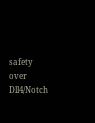safety over Dll4/Notch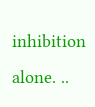inhibition alone. ..